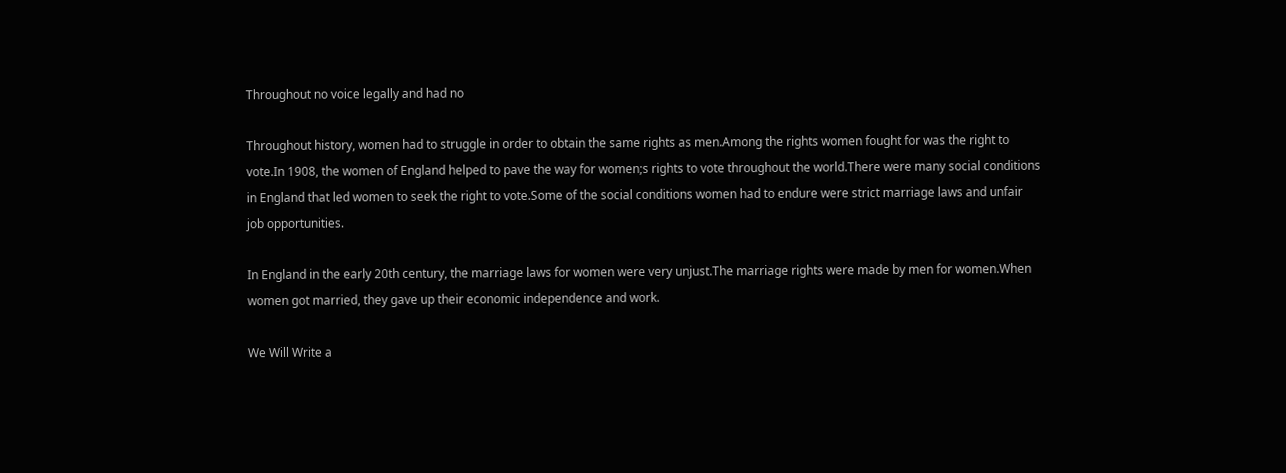Throughout no voice legally and had no

Throughout history, women had to struggle in order to obtain the same rights as men.Among the rights women fought for was the right to vote.In 1908, the women of England helped to pave the way for women;s rights to vote throughout the world.There were many social conditions in England that led women to seek the right to vote.Some of the social conditions women had to endure were strict marriage laws and unfair job opportunities.

In England in the early 20th century, the marriage laws for women were very unjust.The marriage rights were made by men for women.When women got married, they gave up their economic independence and work.

We Will Write a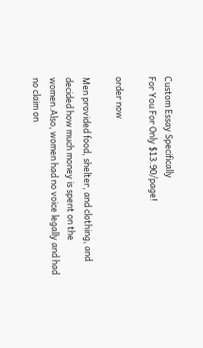Custom Essay Specifically
For You For Only $13.90/page!

order now

Men provided food, shelter, and clothing, and decided how much money is spent on the women.Also, women had no voice legally and had no claim on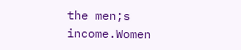the men;s income.Women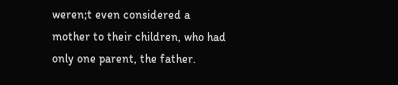weren;t even considered a mother to their children, who had only one parent, the father.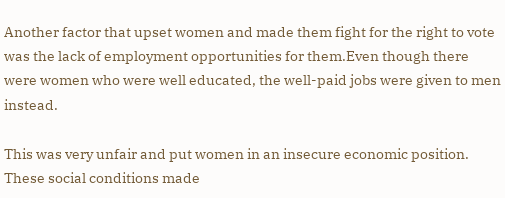Another factor that upset women and made them fight for the right to vote was the lack of employment opportunities for them.Even though there were women who were well educated, the well-paid jobs were given to men instead.

This was very unfair and put women in an insecure economic position. These social conditions made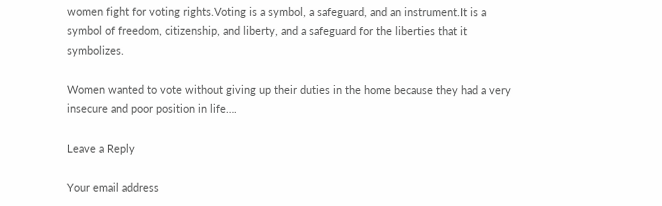women fight for voting rights.Voting is a symbol, a safeguard, and an instrument.It is a symbol of freedom, citizenship, and liberty, and a safeguard for the liberties that it symbolizes.

Women wanted to vote without giving up their duties in the home because they had a very insecure and poor position in life….

Leave a Reply

Your email address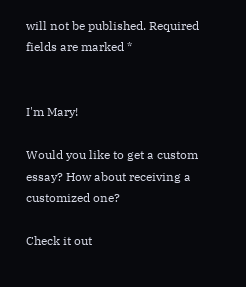will not be published. Required fields are marked *


I'm Mary!

Would you like to get a custom essay? How about receiving a customized one?

Check it out